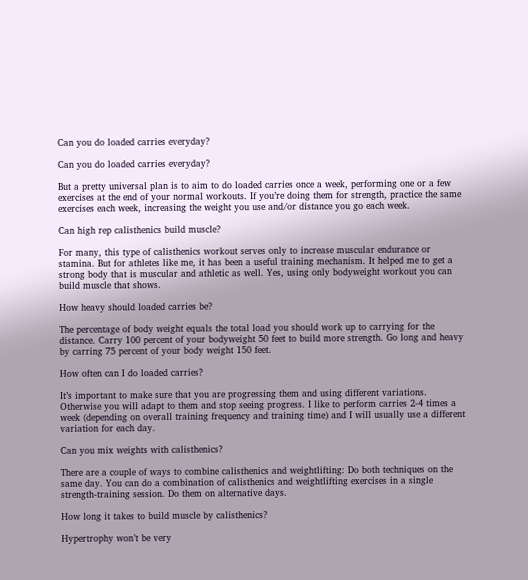Can you do loaded carries everyday?

Can you do loaded carries everyday?

But a pretty universal plan is to aim to do loaded carries once a week, performing one or a few exercises at the end of your normal workouts. If you’re doing them for strength, practice the same exercises each week, increasing the weight you use and/or distance you go each week.

Can high rep calisthenics build muscle?

For many, this type of calisthenics workout serves only to increase muscular endurance or stamina. But for athletes like me, it has been a useful training mechanism. It helped me to get a strong body that is muscular and athletic as well. Yes, using only bodyweight workout you can build muscle that shows.

How heavy should loaded carries be?

The percentage of body weight equals the total load you should work up to carrying for the distance. Carry 100 percent of your bodyweight 50 feet to build more strength. Go long and heavy by carring 75 percent of your body weight 150 feet.

How often can I do loaded carries?

It’s important to make sure that you are progressing them and using different variations. Otherwise you will adapt to them and stop seeing progress. I like to perform carries 2-4 times a week (depending on overall training frequency and training time) and I will usually use a different variation for each day.

Can you mix weights with calisthenics?

There are a couple of ways to combine calisthenics and weightlifting: Do both techniques on the same day. You can do a combination of calisthenics and weightlifting exercises in a single strength-training session. Do them on alternative days.

How long it takes to build muscle by calisthenics?

Hypertrophy won’t be very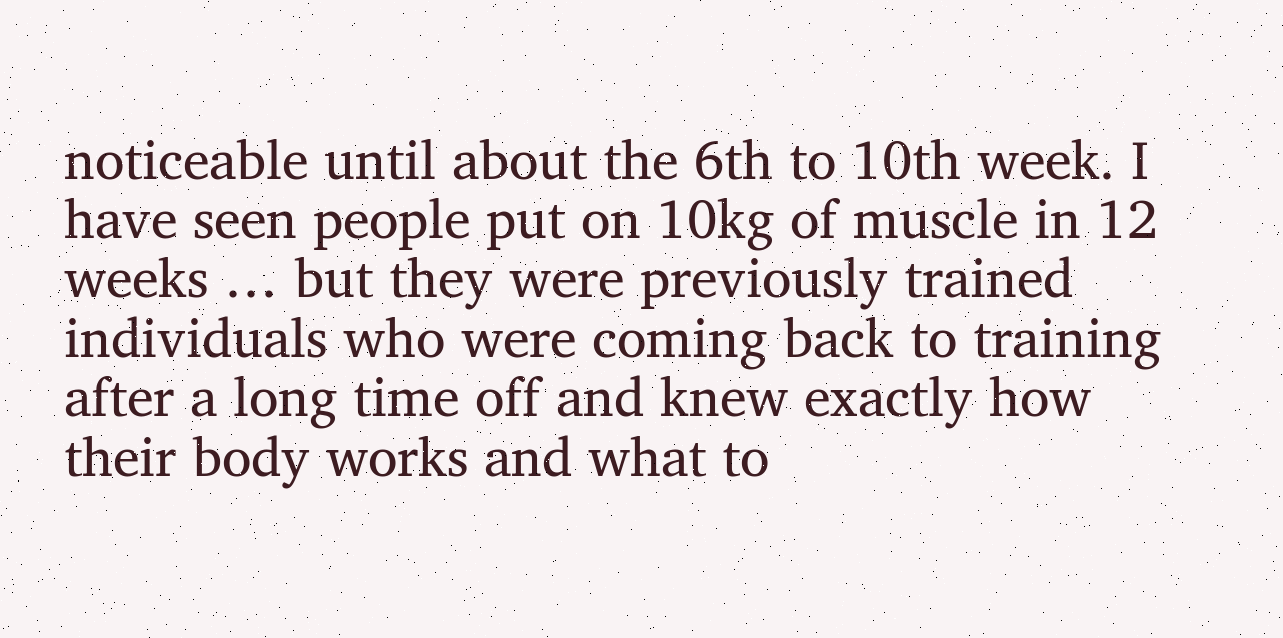noticeable until about the 6th to 10th week. I have seen people put on 10kg of muscle in 12 weeks … but they were previously trained individuals who were coming back to training after a long time off and knew exactly how their body works and what to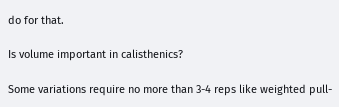do for that.

Is volume important in calisthenics?

Some variations require no more than 3-4 reps like weighted pull-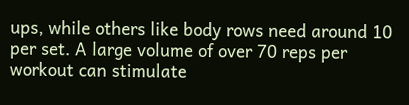ups, while others like body rows need around 10 per set. A large volume of over 70 reps per workout can stimulate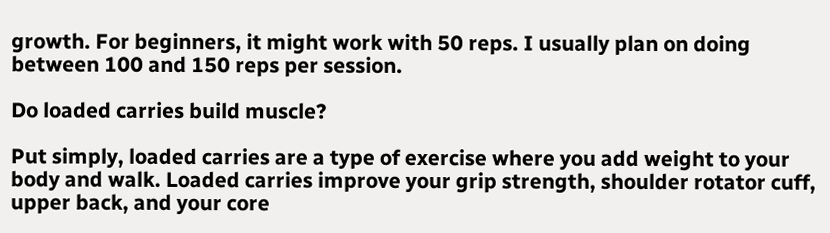growth. For beginners, it might work with 50 reps. I usually plan on doing between 100 and 150 reps per session.

Do loaded carries build muscle?

Put simply, loaded carries are a type of exercise where you add weight to your body and walk. Loaded carries improve your grip strength, shoulder rotator cuff, upper back, and your core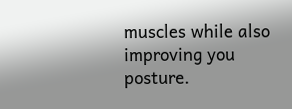muscles while also improving you posture.